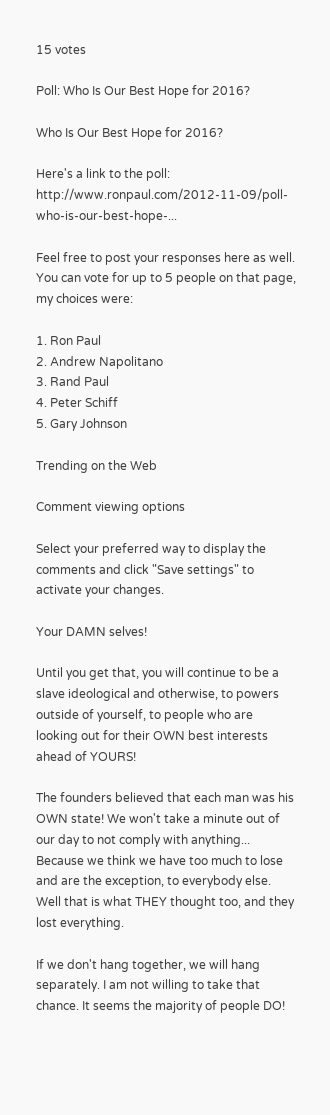15 votes

Poll: Who Is Our Best Hope for 2016?

Who Is Our Best Hope for 2016?

Here's a link to the poll: http://www.ronpaul.com/2012-11-09/poll-who-is-our-best-hope-...

Feel free to post your responses here as well. You can vote for up to 5 people on that page, my choices were:

1. Ron Paul
2. Andrew Napolitano
3. Rand Paul
4. Peter Schiff
5. Gary Johnson

Trending on the Web

Comment viewing options

Select your preferred way to display the comments and click "Save settings" to activate your changes.

Your DAMN selves!

Until you get that, you will continue to be a slave ideological and otherwise, to powers outside of yourself, to people who are looking out for their OWN best interests ahead of YOURS!

The founders believed that each man was his OWN state! We won't take a minute out of our day to not comply with anything... Because we think we have too much to lose and are the exception, to everybody else. Well that is what THEY thought too, and they lost everything.

If we don't hang together, we will hang separately. I am not willing to take that chance. It seems the majority of people DO!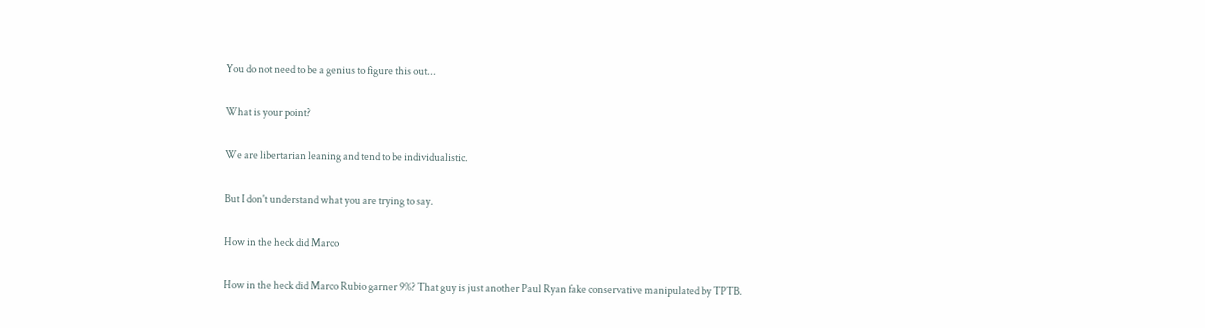You do not need to be a genius to figure this out...

What is your point?

We are libertarian leaning and tend to be individualistic.

But I don't understand what you are trying to say.

How in the heck did Marco

How in the heck did Marco Rubio garner 9%? That guy is just another Paul Ryan fake conservative manipulated by TPTB.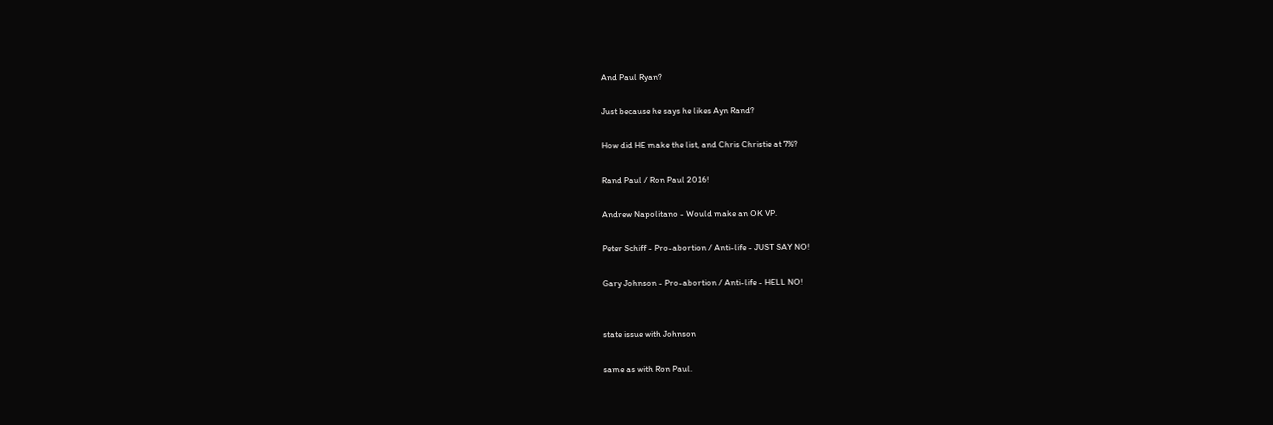And Paul Ryan?

Just because he says he likes Ayn Rand?

How did HE make the list, and Chris Christie at 7%?

Rand Paul / Ron Paul 2016!

Andrew Napolitano - Would make an OK VP.

Peter Schiff - Pro-abortion / Anti-life - JUST SAY NO!

Gary Johnson - Pro-abortion / Anti-life - HELL NO!


state issue with Johnson

same as with Ron Paul.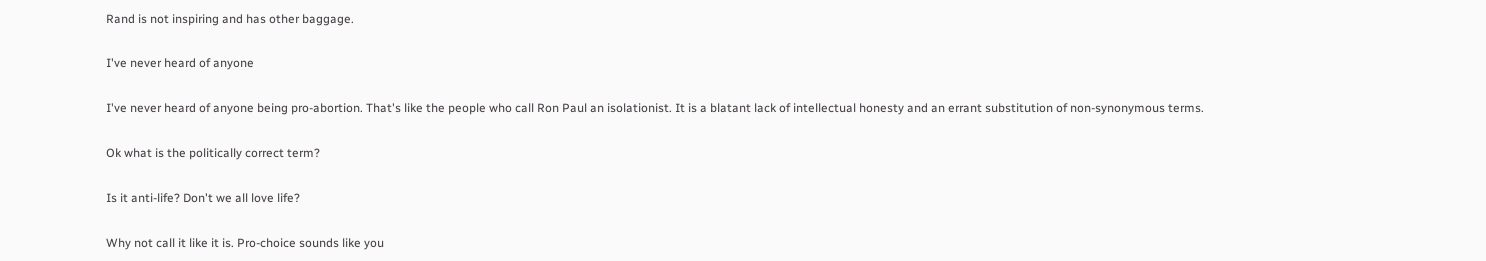Rand is not inspiring and has other baggage.

I've never heard of anyone

I've never heard of anyone being pro-abortion. That's like the people who call Ron Paul an isolationist. It is a blatant lack of intellectual honesty and an errant substitution of non-synonymous terms.

Ok what is the politically correct term?

Is it anti-life? Don't we all love life?

Why not call it like it is. Pro-choice sounds like you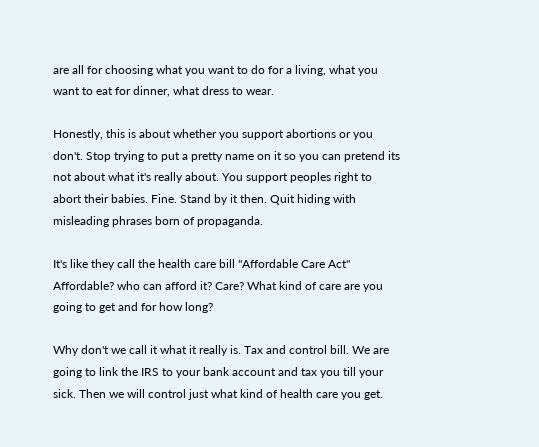are all for choosing what you want to do for a living, what you want to eat for dinner, what dress to wear.

Honestly, this is about whether you support abortions or you don't. Stop trying to put a pretty name on it so you can pretend its not about what it's really about. You support peoples right to abort their babies. Fine. Stand by it then. Quit hiding with misleading phrases born of propaganda.

It's like they call the health care bill "Affordable Care Act" Affordable? who can afford it? Care? What kind of care are you going to get and for how long?

Why don't we call it what it really is. Tax and control bill. We are going to link the IRS to your bank account and tax you till your sick. Then we will control just what kind of health care you get.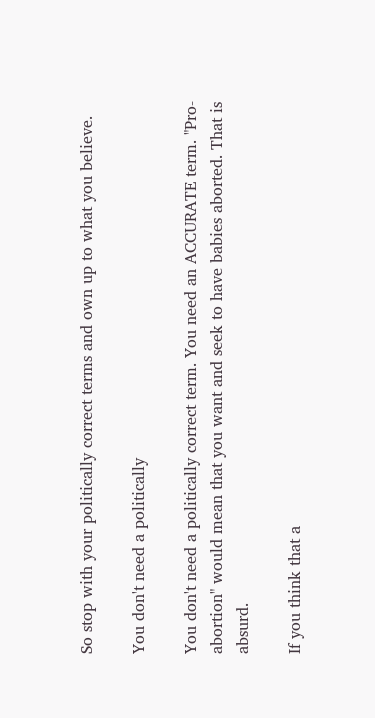So stop with your politically correct terms and own up to what you believe.

You don't need a politically

You don't need a politically correct term. You need an ACCURATE term. "Pro-abortion" would mean that you want and seek to have babies aborted. That is absurd.

If you think that a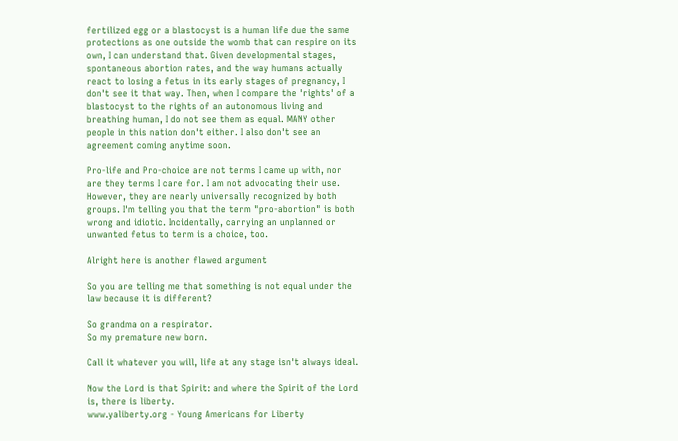fertilized egg or a blastocyst is a human life due the same protections as one outside the womb that can respire on its own, I can understand that. Given developmental stages, spontaneous abortion rates, and the way humans actually react to losing a fetus in its early stages of pregnancy, I don't see it that way. Then, when I compare the 'rights' of a blastocyst to the rights of an autonomous living and breathing human, I do not see them as equal. MANY other people in this nation don't either. I also don't see an agreement coming anytime soon.

Pro-life and Pro-choice are not terms I came up with, nor are they terms I care for. I am not advocating their use. However, they are nearly universally recognized by both groups. I'm telling you that the term "pro-abortion" is both wrong and idiotic. Incidentally, carrying an unplanned or unwanted fetus to term is a choice, too.

Alright here is another flawed argument

So you are telling me that something is not equal under the law because it is different?

So grandma on a respirator.
So my premature new born.

Call it whatever you will, life at any stage isn't always ideal.

Now the Lord is that Spirit: and where the Spirit of the Lord is, there is liberty.
www.yaliberty.org - Young Americans for Liberty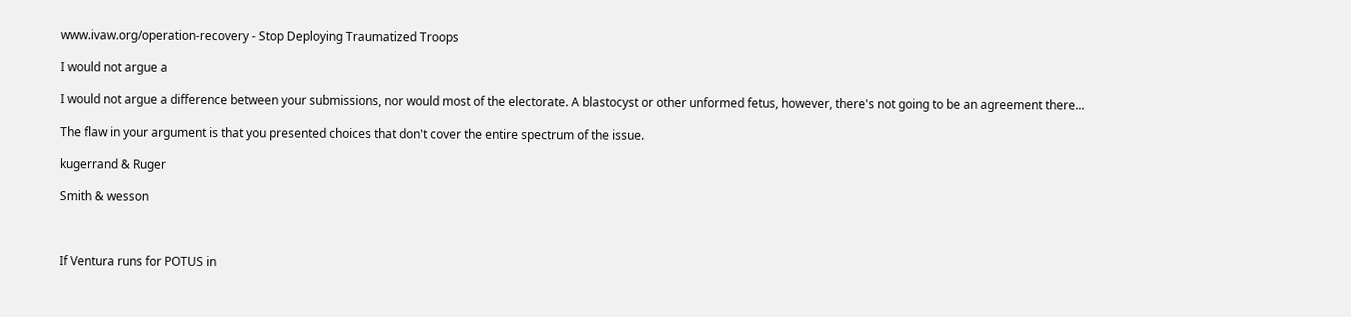www.ivaw.org/operation-recovery - Stop Deploying Traumatized Troops

I would not argue a

I would not argue a difference between your submissions, nor would most of the electorate. A blastocyst or other unformed fetus, however, there's not going to be an agreement there...

The flaw in your argument is that you presented choices that don't cover the entire spectrum of the issue.

kugerrand & Ruger

Smith & wesson



If Ventura runs for POTUS in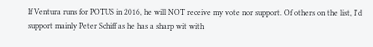If Ventura runs for POTUS in 2016, he will NOT receive my vote nor support. Of others on the list, I'd support mainly Peter Schiff as he has a sharp wit with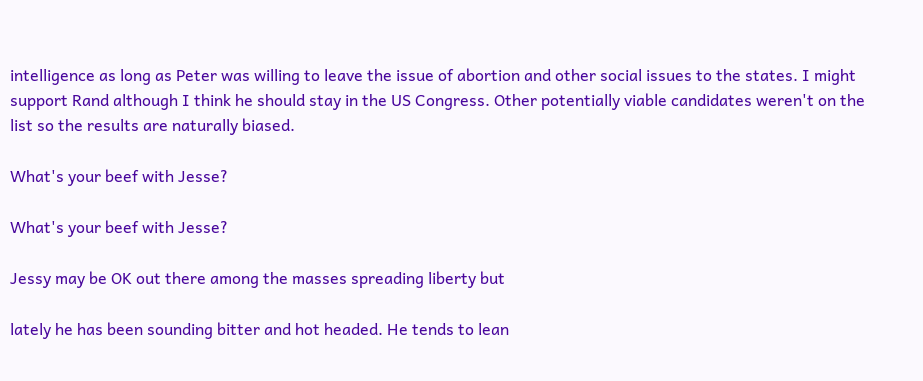intelligence as long as Peter was willing to leave the issue of abortion and other social issues to the states. I might support Rand although I think he should stay in the US Congress. Other potentially viable candidates weren't on the list so the results are naturally biased.

What's your beef with Jesse?

What's your beef with Jesse?

Jessy may be OK out there among the masses spreading liberty but

lately he has been sounding bitter and hot headed. He tends to lean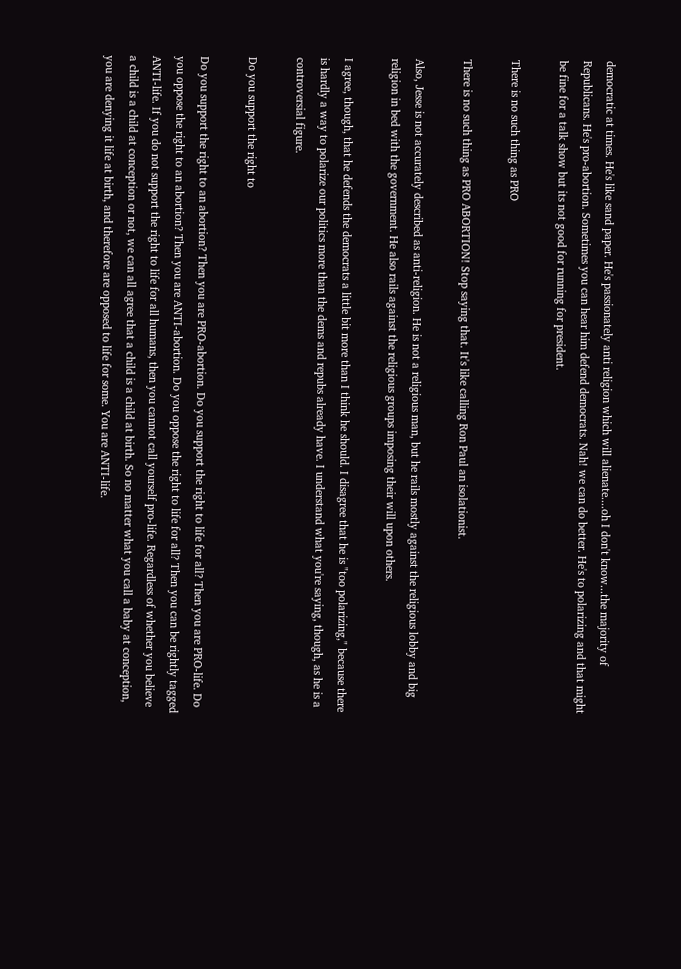democratic at times. He's like sand paper. He's passionately anti religion which will alienate....oh I don't know...the majority of Republicans. He's pro-abortion. Sometimes you can hear him defend democrats. Nah! we can do better. He's to polarizing and that might be fine for a talk show but its not good for running for president.

There is no such thing as PRO

There is no such thing as PRO ABORTION! Stop saying that. It's like calling Ron Paul an isolationist.

Also, Jesse is not accurately described as anti-religion. He is not a religious man, but he rails mostly against the religious lobby and big religion in bed with the government. He also rails against the religious groups imposing their will upon others.

I agree, though, that he defends the democrats a little bit more than I think he should. I disagree that he is "too polarizing," because there is hardly a way to polarize our politics more than the dems and repubs already have. I understand what you're saying, though, as he is a controversial figure.

Do you support the right to

Do you support the right to an abortion? Then you are PRO-abortion. Do you support the right to life for all? Then you are PRO-life. Do you oppose the right to an abortion? Then you are ANTI-abortion. Do you oppose the right to life for all? Then you can be rightly tagged ANTI-life. If you do not support the right to life for all humans, then you cannot call yourself pro-life. Regardless of whether you believe a child is a child at conception or not, we can all agree that a child is a child at birth. So no matter what you call a baby at conception, you are denying it life at birth, and therefore are opposed to life for some. You are ANTI-life.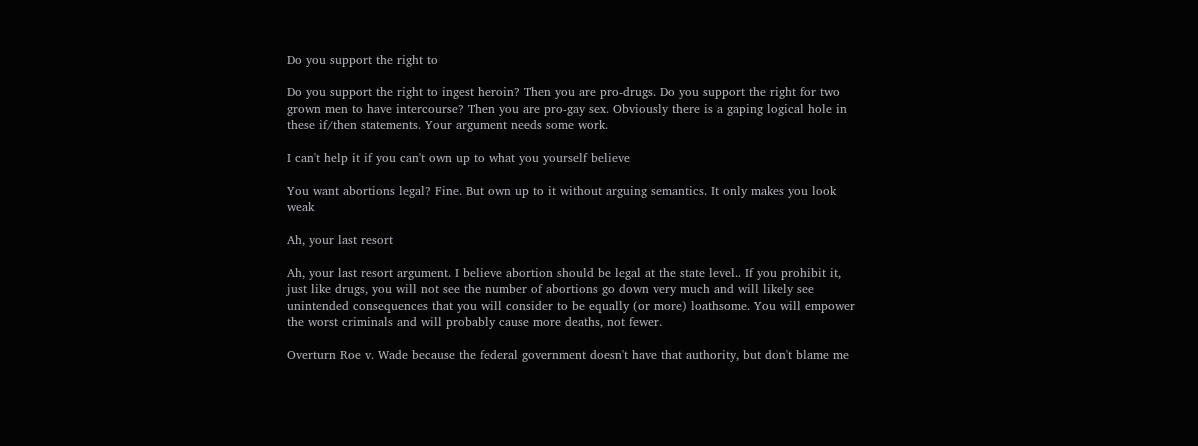Do you support the right to

Do you support the right to ingest heroin? Then you are pro-drugs. Do you support the right for two grown men to have intercourse? Then you are pro-gay sex. Obviously there is a gaping logical hole in these if/then statements. Your argument needs some work.

I can't help it if you can't own up to what you yourself believe

You want abortions legal? Fine. But own up to it without arguing semantics. It only makes you look weak

Ah, your last resort

Ah, your last resort argument. I believe abortion should be legal at the state level.. If you prohibit it, just like drugs, you will not see the number of abortions go down very much and will likely see unintended consequences that you will consider to be equally (or more) loathsome. You will empower the worst criminals and will probably cause more deaths, not fewer.

Overturn Roe v. Wade because the federal government doesn't have that authority, but don't blame me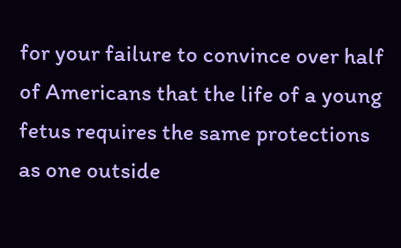for your failure to convince over half of Americans that the life of a young fetus requires the same protections as one outside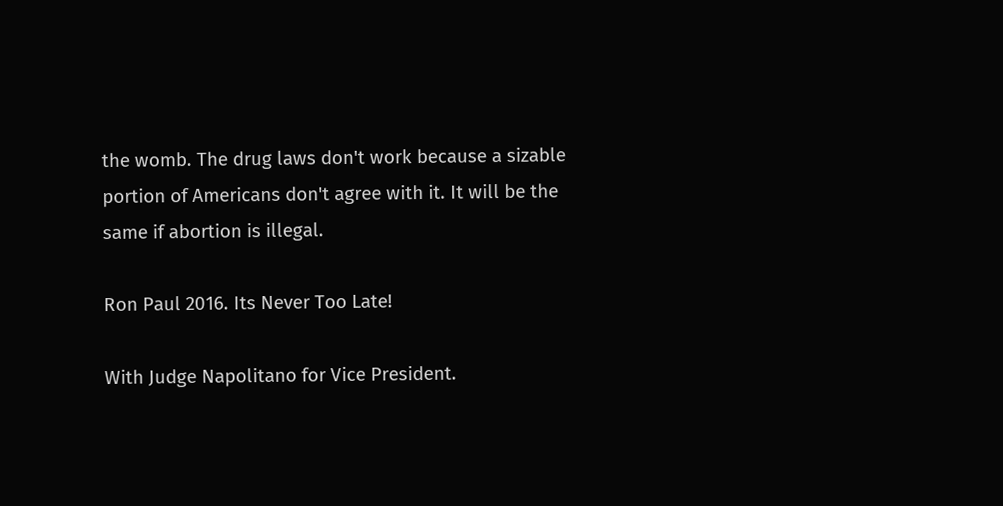the womb. The drug laws don't work because a sizable portion of Americans don't agree with it. It will be the same if abortion is illegal.

Ron Paul 2016. Its Never Too Late!

With Judge Napolitano for Vice President.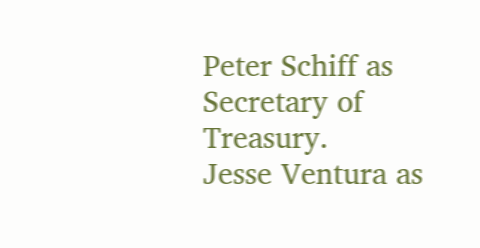Peter Schiff as Secretary of Treasury.
Jesse Ventura as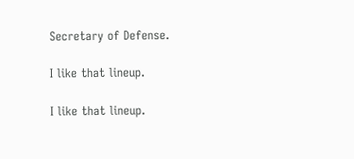Secretary of Defense.

I like that lineup.

I like that lineup.